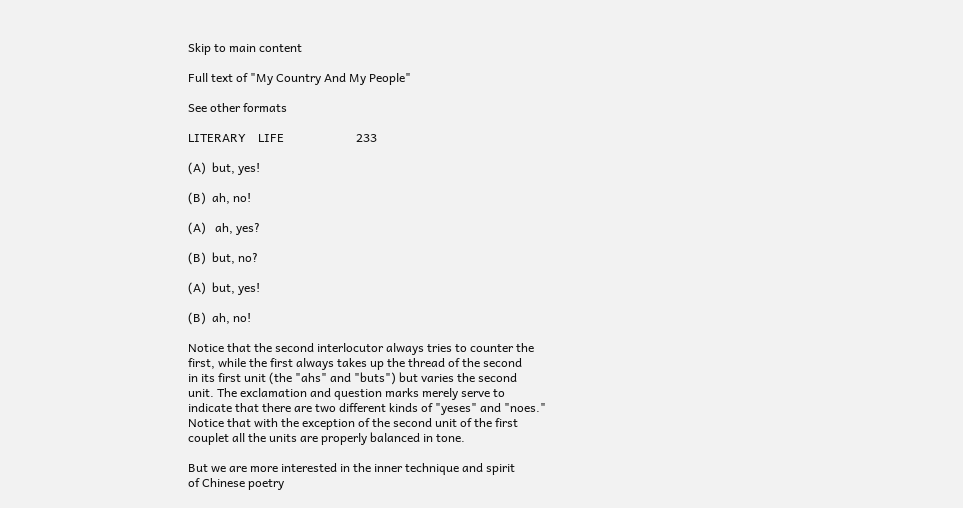Skip to main content

Full text of "My Country And My People"

See other formats

LITERARY    LIFE                        233

(A)  but, yes!

(B)  ah, no!

(A)   ah, yes?

(B)  but, no?

(A)  but, yes!

(B)  ah, no!

Notice that the second interlocutor always tries to counter the
first, while the first always takes up the thread of the second
in its first unit (the "ahs" and "buts") but varies the second
unit. The exclamation and question marks merely serve to
indicate that there are two different kinds of "yeses" and "noes."
Notice that with the exception of the second unit of the first
couplet all the units are properly balanced in tone.

But we are more interested in the inner technique and spirit
of Chinese poetry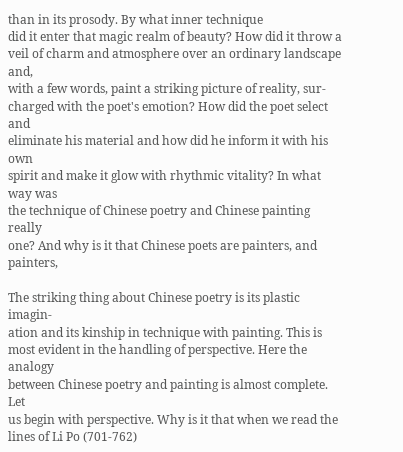than in its prosody. By what inner technique
did it enter that magic realm of beauty? How did it throw a
veil of charm and atmosphere over an ordinary landscape and,
with a few words, paint a striking picture of reality, sur-
charged with the poet's emotion? How did the poet select and
eliminate his material and how did he inform it with his own
spirit and make it glow with rhythmic vitality? In what way was
the technique of Chinese poetry and Chinese painting really
one? And why is it that Chinese poets are painters, and painters,

The striking thing about Chinese poetry is its plastic imagin-
ation and its kinship in technique with painting. This is
most evident in the handling of perspective. Here the analogy
between Chinese poetry and painting is almost complete. Let
us begin with perspective. Why is it that when we read the
lines of Li Po (701-762)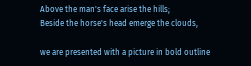Above the man's face arise the hills;
Beside the horse's head emerge the clouds,

we are presented with a picture in bold outline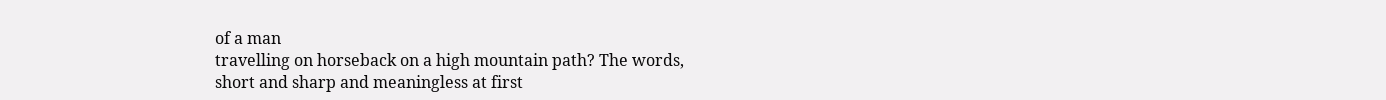of a man
travelling on horseback on a high mountain path? The words,
short and sharp and meaningless at first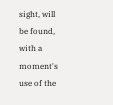sight, will be found,
with a moment's use of the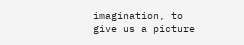imagination, to give us a picture